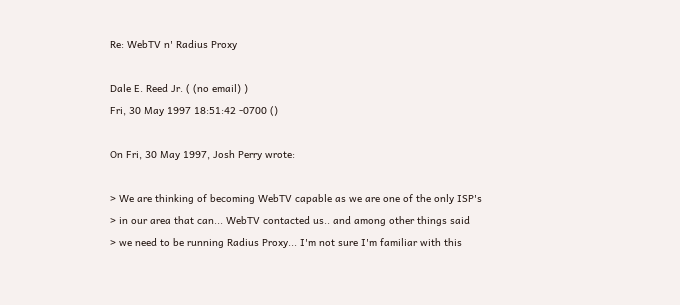Re: WebTV n' Radius Proxy

Dale E. Reed Jr. ( (no email) )
Fri, 30 May 1997 18:51:42 -0700 ()

On Fri, 30 May 1997, Josh Perry wrote:

> We are thinking of becoming WebTV capable as we are one of the only ISP's
> in our area that can... WebTV contacted us.. and among other things said
> we need to be running Radius Proxy... I'm not sure I'm familiar with this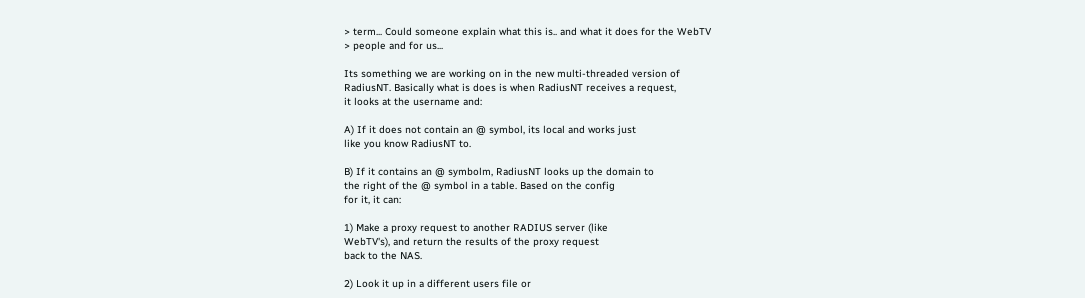> term... Could someone explain what this is.. and what it does for the WebTV
> people and for us...

Its something we are working on in the new multi-threaded version of
RadiusNT. Basically what is does is when RadiusNT receives a request,
it looks at the username and:

A) If it does not contain an @ symbol, its local and works just
like you know RadiusNT to.

B) If it contains an @ symbolm, RadiusNT looks up the domain to
the right of the @ symbol in a table. Based on the config
for it, it can:

1) Make a proxy request to another RADIUS server (like
WebTV's), and return the results of the proxy request
back to the NAS.

2) Look it up in a different users file or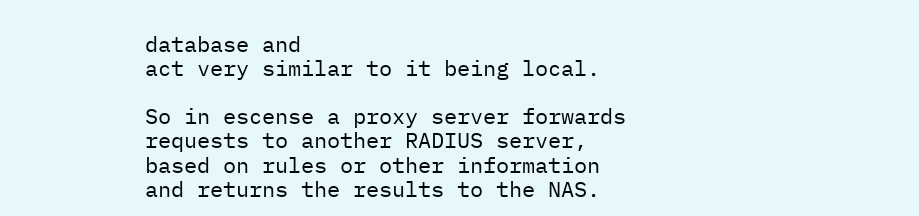database and
act very similar to it being local.

So in escense a proxy server forwards requests to another RADIUS server,
based on rules or other information and returns the results to the NAS.